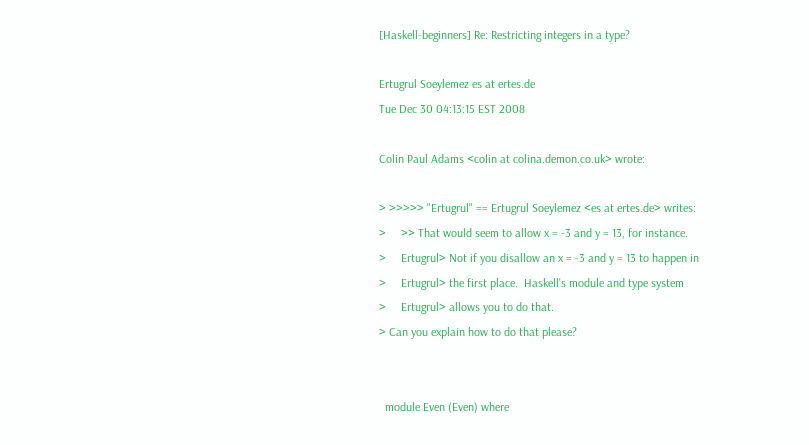[Haskell-beginners] Re: Restricting integers in a type?

Ertugrul Soeylemez es at ertes.de
Tue Dec 30 04:13:15 EST 2008

Colin Paul Adams <colin at colina.demon.co.uk> wrote:

> >>>>> "Ertugrul" == Ertugrul Soeylemez <es at ertes.de> writes:
>     >> That would seem to allow x = -3 and y = 13, for instance.
>     Ertugrul> Not if you disallow an x = -3 and y = 13 to happen in
>     Ertugrul> the first place.  Haskell's module and type system
>     Ertugrul> allows you to do that.
> Can you explain how to do that please?


  module Even (Even) where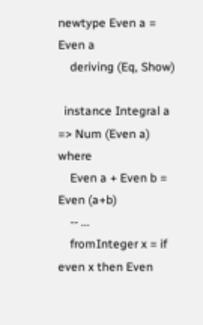newtype Even a = Even a
    deriving (Eq, Show)

  instance Integral a => Num (Even a) where
    Even a + Even b = Even (a+b)
    -- ...
    fromInteger x = if even x then Even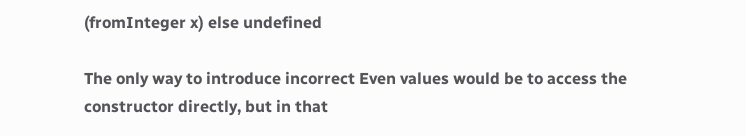(fromInteger x) else undefined

The only way to introduce incorrect Even values would be to access the
constructor directly, but in that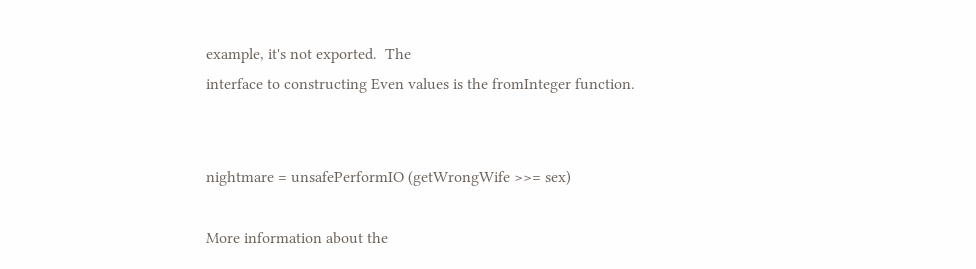example, it's not exported.  The
interface to constructing Even values is the fromInteger function.


nightmare = unsafePerformIO (getWrongWife >>= sex)

More information about the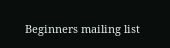Beginners mailing list